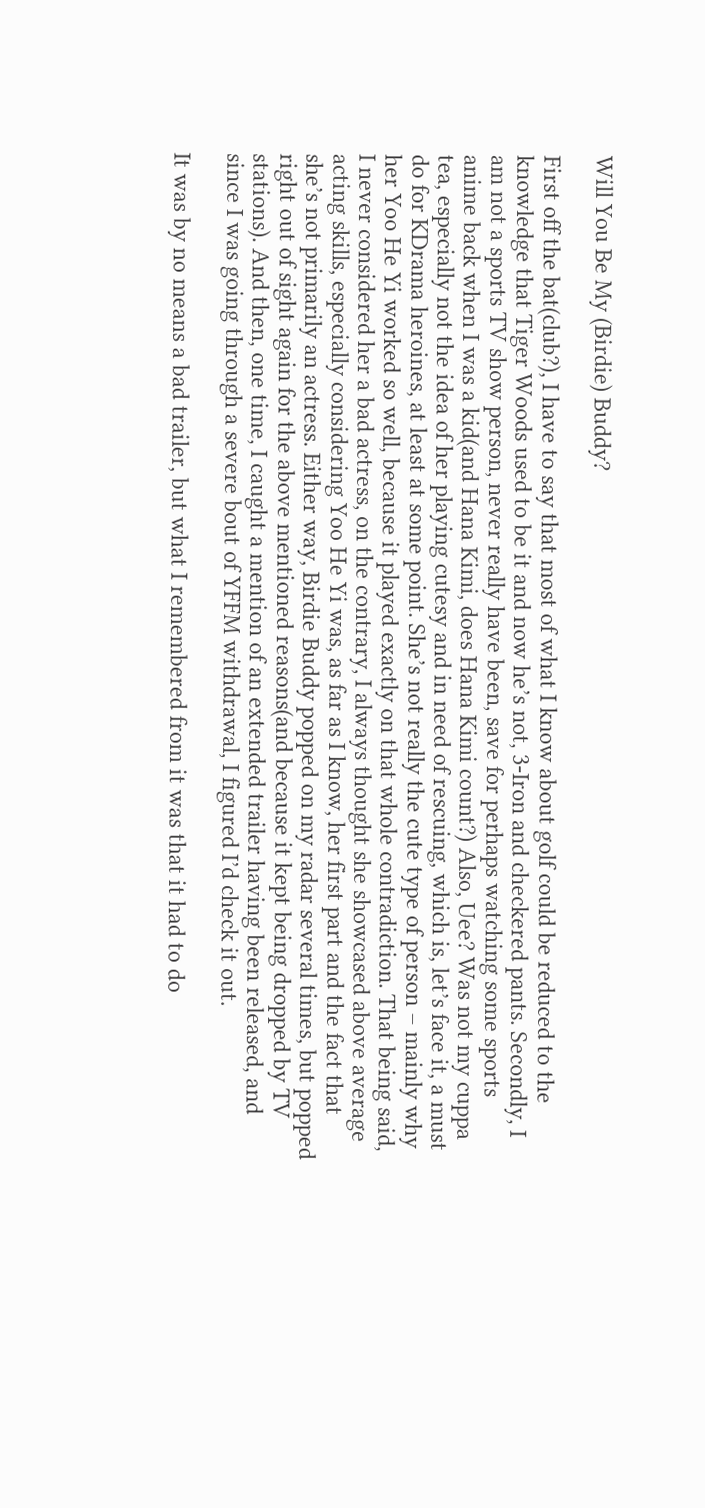Will You Be My (Birdie) Buddy?

First off the bat(club?), I have to say that most of what I know about golf could be reduced to the knowledge that Tiger Woods used to be it and now he’s not, 3-Iron and checkered pants. Secondly, I am not a sports TV show person, never really have been, save for perhaps watching some sports anime back when I was a kid(and Hana Kimi, does Hana Kimi count?) Also, Uee? Was not my cuppa tea, especially not the idea of her playing cutesy and in need of rescuing, which is, let’s face it, a must do for KDrama heroines, at least at some point. She’s not really the cute type of person – mainly why her Yoo He Yi worked so well, because it played exactly on that whole contradiction. That being said, I never considered her a bad actress, on the contrary, I always thought she showcased above average acting skills, especially considering Yoo He Yi was, as far as I know, her first part and the fact that she’s not primarily an actress. Either way, Birdie Buddy popped on my radar several times, but popped right out of sight again for the above mentioned reasons(and because it kept being dropped by TV stations). And then, one time, I caught a mention of an extended trailer having been released, and since I was going through a severe bout of YFFM withdrawal, I figured I’d check it out.

It was by no means a bad trailer, but what I remembered from it was that it had to do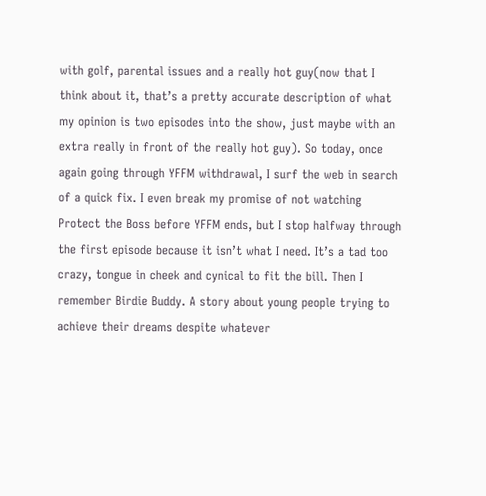with golf, parental issues and a really hot guy(now that I think about it, that’s a pretty accurate description of what my opinion is two episodes into the show, just maybe with an extra really in front of the really hot guy). So today, once again going through YFFM withdrawal, I surf the web in search of a quick fix. I even break my promise of not watching Protect the Boss before YFFM ends, but I stop halfway through the first episode because it isn’t what I need. It’s a tad too crazy, tongue in cheek and cynical to fit the bill. Then I remember Birdie Buddy. A story about young people trying to achieve their dreams despite whatever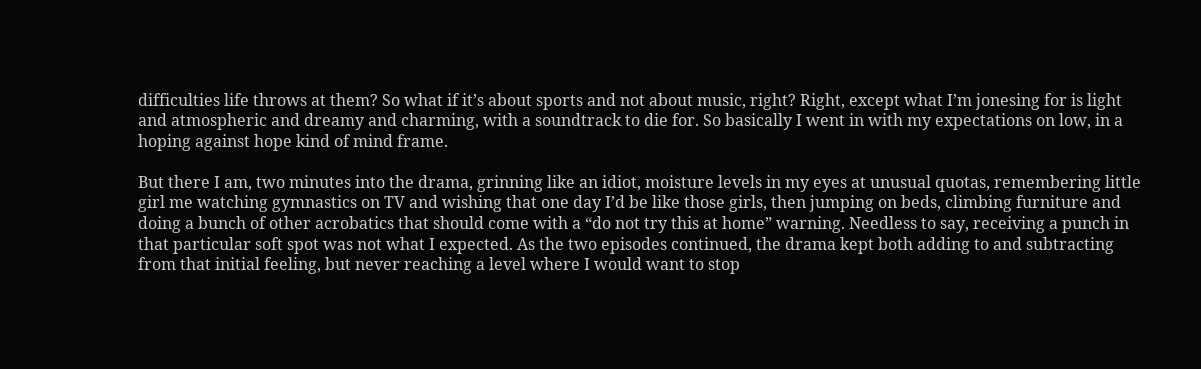difficulties life throws at them? So what if it’s about sports and not about music, right? Right, except what I’m jonesing for is light and atmospheric and dreamy and charming, with a soundtrack to die for. So basically I went in with my expectations on low, in a hoping against hope kind of mind frame.

But there I am, two minutes into the drama, grinning like an idiot, moisture levels in my eyes at unusual quotas, remembering little girl me watching gymnastics on TV and wishing that one day I’d be like those girls, then jumping on beds, climbing furniture and doing a bunch of other acrobatics that should come with a “do not try this at home” warning. Needless to say, receiving a punch in that particular soft spot was not what I expected. As the two episodes continued, the drama kept both adding to and subtracting from that initial feeling, but never reaching a level where I would want to stop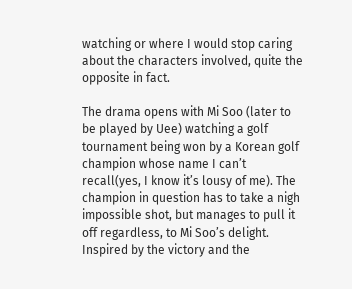watching or where I would stop caring about the characters involved, quite the opposite in fact.

The drama opens with Mi Soo (later to be played by Uee) watching a golf tournament being won by a Korean golf champion whose name I can’t recall(yes, I know it’s lousy of me). The champion in question has to take a nigh impossible shot, but manages to pull it off regardless, to Mi Soo’s delight. Inspired by the victory and the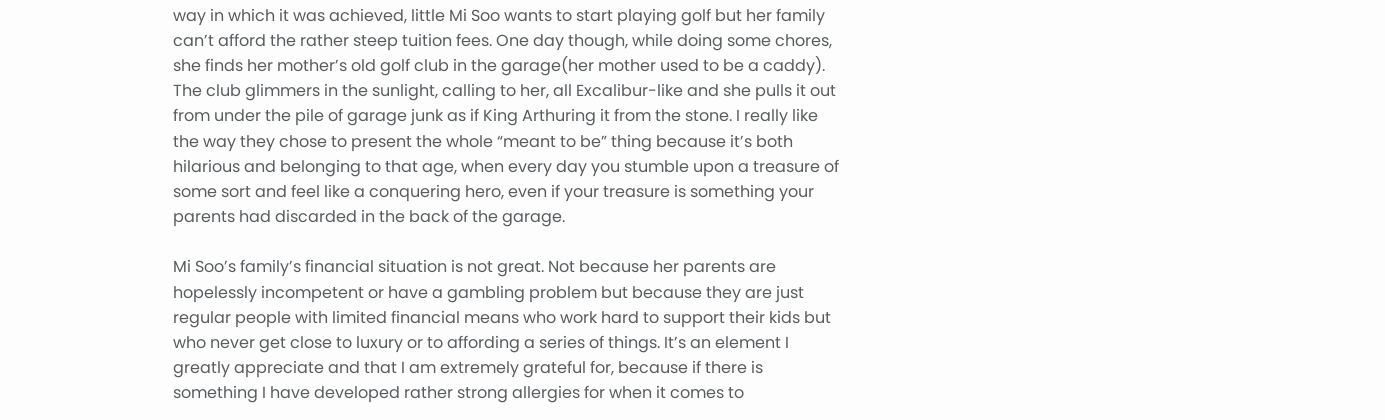way in which it was achieved, little Mi Soo wants to start playing golf but her family can’t afford the rather steep tuition fees. One day though, while doing some chores, she finds her mother’s old golf club in the garage(her mother used to be a caddy). The club glimmers in the sunlight, calling to her, all Excalibur-like and she pulls it out from under the pile of garage junk as if King Arthuring it from the stone. I really like the way they chose to present the whole “meant to be” thing because it’s both hilarious and belonging to that age, when every day you stumble upon a treasure of some sort and feel like a conquering hero, even if your treasure is something your parents had discarded in the back of the garage.

Mi Soo’s family’s financial situation is not great. Not because her parents are hopelessly incompetent or have a gambling problem but because they are just regular people with limited financial means who work hard to support their kids but who never get close to luxury or to affording a series of things. It’s an element I greatly appreciate and that I am extremely grateful for, because if there is something I have developed rather strong allergies for when it comes to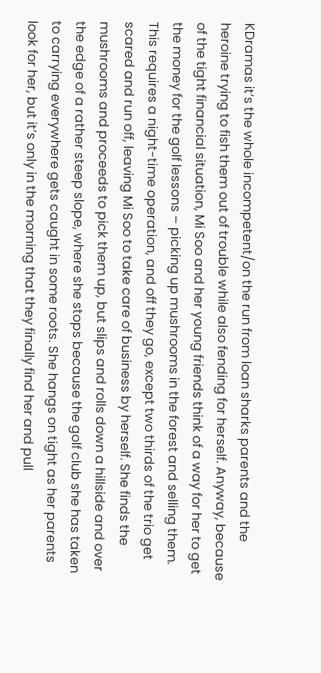KDramas it’s the whole incompetent/on the run from loan sharks parents and the heroine trying to fish them out of trouble while also fending for herself. Anyway, because of the tight financial situation, Mi Soo and her young friends think of a way for her to get the money for the golf lessons – picking up mushrooms in the forest and selling them. This requires a night-time operation, and off they go, except two thirds of the trio get scared and run off, leaving Mi Soo to take care of business by herself. She finds the mushrooms and proceeds to pick them up, but slips and rolls down a hillside and over the edge of a rather steep slope, where she stops because the golf club she has taken to carrying everywhere gets caught in some roots. She hangs on tight as her parents look for her, but it’s only in the morning that they finally find her and pull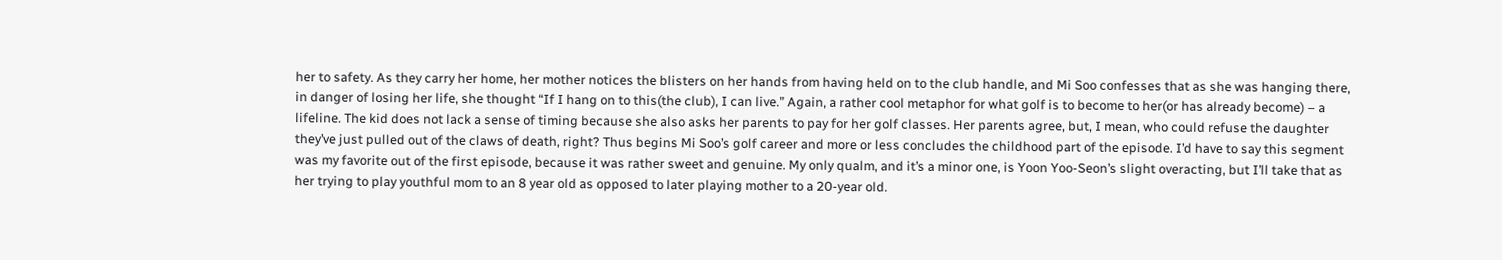her to safety. As they carry her home, her mother notices the blisters on her hands from having held on to the club handle, and Mi Soo confesses that as she was hanging there, in danger of losing her life, she thought “If I hang on to this(the club), I can live.” Again, a rather cool metaphor for what golf is to become to her(or has already become) – a lifeline. The kid does not lack a sense of timing because she also asks her parents to pay for her golf classes. Her parents agree, but, I mean, who could refuse the daughter they’ve just pulled out of the claws of death, right? Thus begins Mi Soo’s golf career and more or less concludes the childhood part of the episode. I’d have to say this segment was my favorite out of the first episode, because it was rather sweet and genuine. My only qualm, and it’s a minor one, is Yoon Yoo-Seon’s slight overacting, but I’ll take that as her trying to play youthful mom to an 8 year old as opposed to later playing mother to a 20-year old.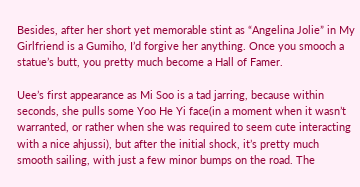Besides, after her short yet memorable stint as “Angelina Jolie” in My Girlfriend is a Gumiho, I’d forgive her anything. Once you smooch a statue’s butt, you pretty much become a Hall of Famer.

Uee’s first appearance as Mi Soo is a tad jarring, because within seconds, she pulls some Yoo He Yi face(in a moment when it wasn’t warranted, or rather when she was required to seem cute interacting with a nice ahjussi), but after the initial shock, it’s pretty much smooth sailing, with just a few minor bumps on the road. The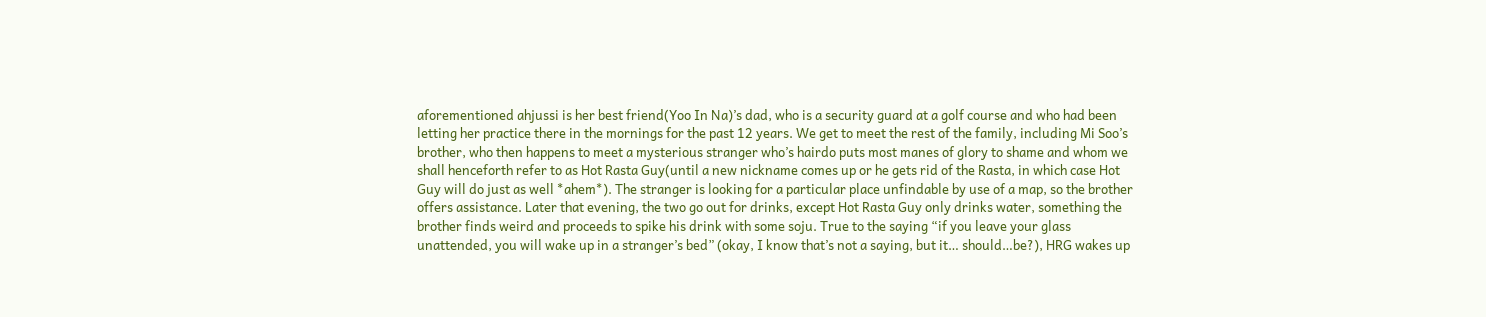aforementioned ahjussi is her best friend(Yoo In Na)’s dad, who is a security guard at a golf course and who had been letting her practice there in the mornings for the past 12 years. We get to meet the rest of the family, including Mi Soo’s brother, who then happens to meet a mysterious stranger who’s hairdo puts most manes of glory to shame and whom we shall henceforth refer to as Hot Rasta Guy(until a new nickname comes up or he gets rid of the Rasta, in which case Hot Guy will do just as well *ahem*). The stranger is looking for a particular place unfindable by use of a map, so the brother offers assistance. Later that evening, the two go out for drinks, except Hot Rasta Guy only drinks water, something the brother finds weird and proceeds to spike his drink with some soju. True to the saying “if you leave your glass unattended, you will wake up in a stranger’s bed” (okay, I know that’s not a saying, but it… should…be?), HRG wakes up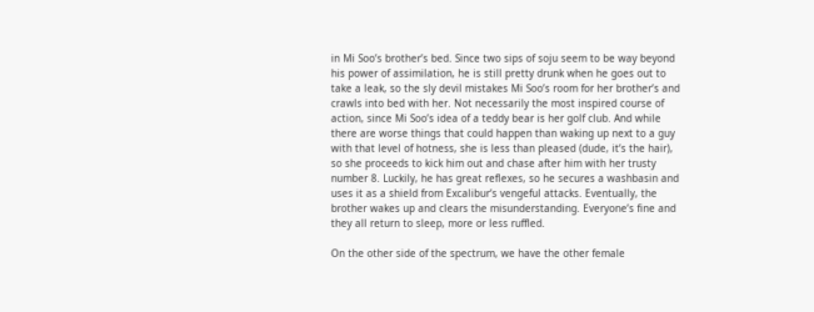in Mi Soo’s brother’s bed. Since two sips of soju seem to be way beyond his power of assimilation, he is still pretty drunk when he goes out to take a leak, so the sly devil mistakes Mi Soo’s room for her brother’s and crawls into bed with her. Not necessarily the most inspired course of action, since Mi Soo’s idea of a teddy bear is her golf club. And while there are worse things that could happen than waking up next to a guy with that level of hotness, she is less than pleased (dude, it’s the hair), so she proceeds to kick him out and chase after him with her trusty number 8. Luckily, he has great reflexes, so he secures a washbasin and uses it as a shield from Excalibur’s vengeful attacks. Eventually, the brother wakes up and clears the misunderstanding. Everyone’s fine and they all return to sleep, more or less ruffled.

On the other side of the spectrum, we have the other female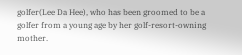golfer(Lee Da Hee), who has been groomed to be a golfer from a young age by her golf-resort-owning mother.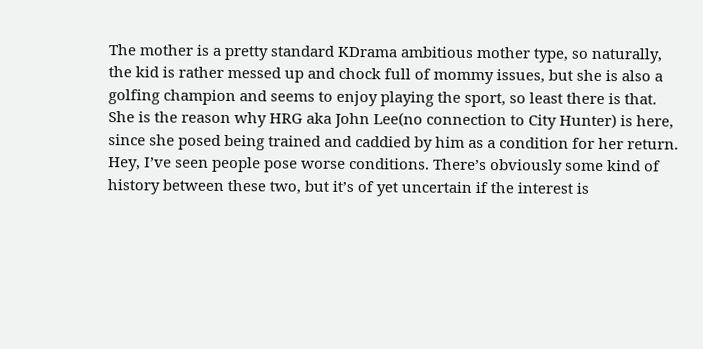The mother is a pretty standard KDrama ambitious mother type, so naturally, the kid is rather messed up and chock full of mommy issues, but she is also a golfing champion and seems to enjoy playing the sport, so least there is that. She is the reason why HRG aka John Lee(no connection to City Hunter) is here, since she posed being trained and caddied by him as a condition for her return. Hey, I’ve seen people pose worse conditions. There’s obviously some kind of history between these two, but it’s of yet uncertain if the interest is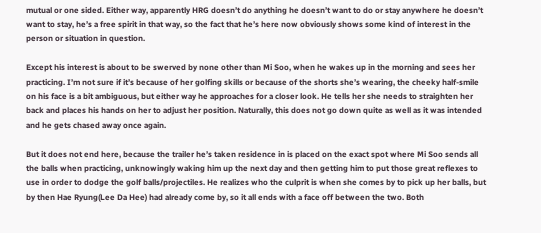mutual or one sided. Either way, apparently HRG doesn’t do anything he doesn’t want to do or stay anywhere he doesn’t want to stay, he’s a free spirit in that way, so the fact that he’s here now obviously shows some kind of interest in the person or situation in question.

Except his interest is about to be swerved by none other than Mi Soo, when he wakes up in the morning and sees her practicing. I’m not sure if it’s because of her golfing skills or because of the shorts she’s wearing, the cheeky half-smile on his face is a bit ambiguous, but either way he approaches for a closer look. He tells her she needs to straighten her back and places his hands on her to adjust her position. Naturally, this does not go down quite as well as it was intended and he gets chased away once again.

But it does not end here, because the trailer he’s taken residence in is placed on the exact spot where Mi Soo sends all the balls when practicing, unknowingly waking him up the next day and then getting him to put those great reflexes to use in order to dodge the golf balls/projectiles. He realizes who the culprit is when she comes by to pick up her balls, but by then Hae Ryung(Lee Da Hee) had already come by, so it all ends with a face off between the two. Both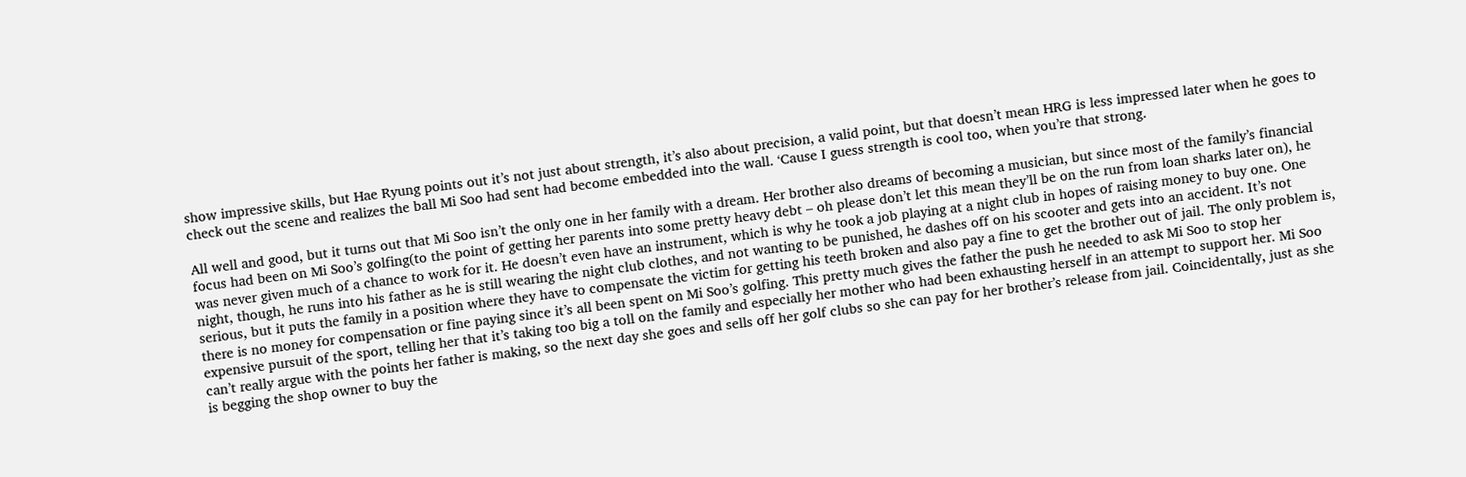show impressive skills, but Hae Ryung points out it’s not just about strength, it’s also about precision, a valid point, but that doesn’t mean HRG is less impressed later when he goes to check out the scene and realizes the ball Mi Soo had sent had become embedded into the wall. ‘Cause I guess strength is cool too, when you’re that strong.

All well and good, but it turns out that Mi Soo isn’t the only one in her family with a dream. Her brother also dreams of becoming a musician, but since most of the family’s financial focus had been on Mi Soo’s golfing(to the point of getting her parents into some pretty heavy debt – oh please don’t let this mean they’ll be on the run from loan sharks later on), he was never given much of a chance to work for it. He doesn’t even have an instrument, which is why he took a job playing at a night club in hopes of raising money to buy one. One night, though, he runs into his father as he is still wearing the night club clothes, and not wanting to be punished, he dashes off on his scooter and gets into an accident. It’s not serious, but it puts the family in a position where they have to compensate the victim for getting his teeth broken and also pay a fine to get the brother out of jail. The only problem is, there is no money for compensation or fine paying since it’s all been spent on Mi Soo’s golfing. This pretty much gives the father the push he needed to ask Mi Soo to stop her expensive pursuit of the sport, telling her that it’s taking too big a toll on the family and especially her mother who had been exhausting herself in an attempt to support her. Mi Soo can’t really argue with the points her father is making, so the next day she goes and sells off her golf clubs so she can pay for her brother’s release from jail. Coincidentally, just as she is begging the shop owner to buy the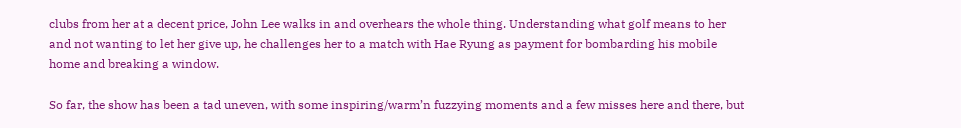clubs from her at a decent price, John Lee walks in and overhears the whole thing. Understanding what golf means to her and not wanting to let her give up, he challenges her to a match with Hae Ryung as payment for bombarding his mobile home and breaking a window.

So far, the show has been a tad uneven, with some inspiring/warm’n fuzzying moments and a few misses here and there, but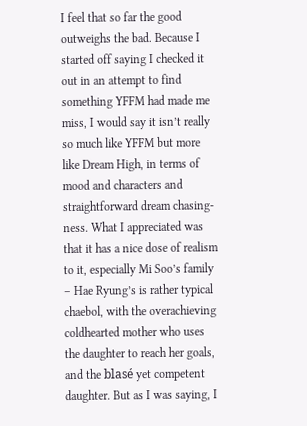I feel that so far the good outweighs the bad. Because I started off saying I checked it out in an attempt to find something YFFM had made me miss, I would say it isn’t really so much like YFFM but more like Dream High, in terms of mood and characters and straightforward dream chasing-ness. What I appreciated was that it has a nice dose of realism to it, especially Mi Soo’s family – Hae Ryung’s is rather typical chaebol, with the overachieving coldhearted mother who uses the daughter to reach her goals, and the blasé yet competent daughter. But as I was saying, I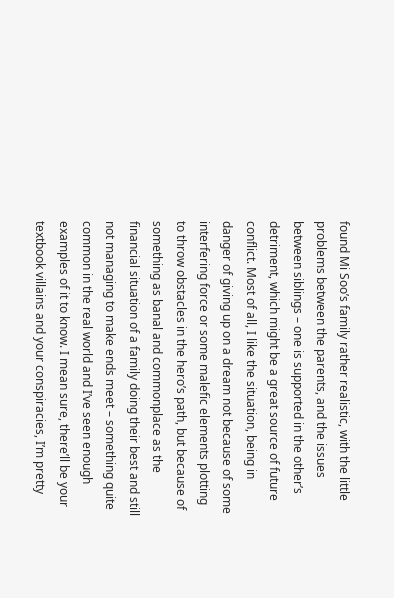found Mi Soo’s family rather realistic, with the little problems between the parents, and the issues between siblings – one is supported in the other’s detriment, which might be a great source of future conflict. Most of all, I like the situation, being in danger of giving up on a dream not because of some interfering force or some malefic elements plotting to throw obstacles in the hero’s path, but because of something as banal and commonplace as the financial situation of a family doing their best and still not managing to make ends meet – something quite common in the real world and I’ve seen enough examples of it to know. I mean sure, there’ll be your textbook villains and your conspiracies, I’m pretty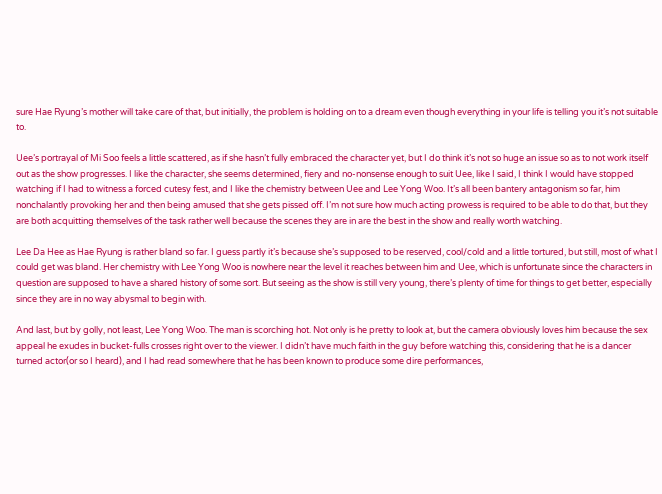sure Hae Ryung’s mother will take care of that, but initially, the problem is holding on to a dream even though everything in your life is telling you it’s not suitable to.

Uee’s portrayal of Mi Soo feels a little scattered, as if she hasn’t fully embraced the character yet, but I do think it’s not so huge an issue so as to not work itself out as the show progresses. I like the character, she seems determined, fiery and no-nonsense enough to suit Uee, like I said, I think I would have stopped watching if I had to witness a forced cutesy fest, and I like the chemistry between Uee and Lee Yong Woo. It’s all been bantery antagonism so far, him nonchalantly provoking her and then being amused that she gets pissed off. I’m not sure how much acting prowess is required to be able to do that, but they are both acquitting themselves of the task rather well because the scenes they are in are the best in the show and really worth watching.

Lee Da Hee as Hae Ryung is rather bland so far. I guess partly it’s because she’s supposed to be reserved, cool/cold and a little tortured, but still, most of what I could get was bland. Her chemistry with Lee Yong Woo is nowhere near the level it reaches between him and Uee, which is unfortunate since the characters in question are supposed to have a shared history of some sort. But seeing as the show is still very young, there’s plenty of time for things to get better, especially since they are in no way abysmal to begin with.

And last, but by golly, not least, Lee Yong Woo. The man is scorching hot. Not only is he pretty to look at, but the camera obviously loves him because the sex appeal he exudes in bucket-fulls crosses right over to the viewer. I didn’t have much faith in the guy before watching this, considering that he is a dancer turned actor(or so I heard), and I had read somewhere that he has been known to produce some dire performances,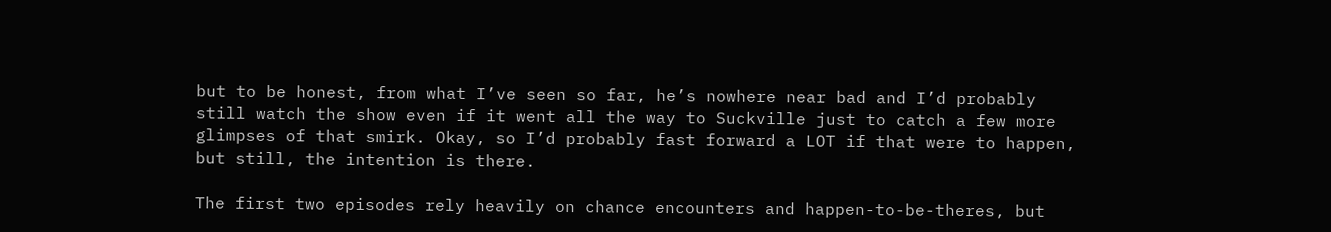but to be honest, from what I’ve seen so far, he’s nowhere near bad and I’d probably still watch the show even if it went all the way to Suckville just to catch a few more glimpses of that smirk. Okay, so I’d probably fast forward a LOT if that were to happen, but still, the intention is there.

The first two episodes rely heavily on chance encounters and happen-to-be-theres, but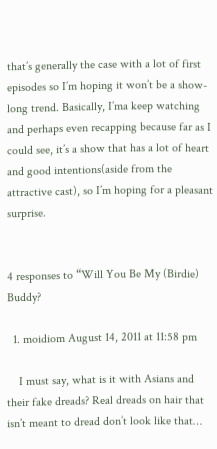that’s generally the case with a lot of first episodes so I’m hoping it won’t be a show-long trend. Basically, I’ma keep watching and perhaps even recapping because far as I could see, it’s a show that has a lot of heart and good intentions(aside from the attractive cast), so I’m hoping for a pleasant surprise.


4 responses to “Will You Be My (Birdie) Buddy?

  1. moidiom August 14, 2011 at 11:58 pm

    I must say, what is it with Asians and their fake dreads? Real dreads on hair that isn’t meant to dread don’t look like that…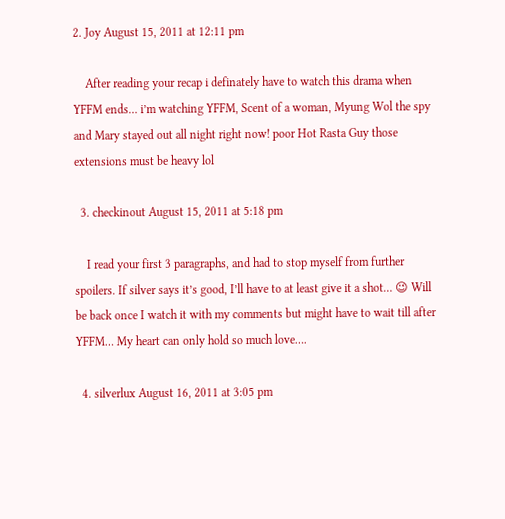2. Joy August 15, 2011 at 12:11 pm

    After reading your recap i definately have to watch this drama when YFFM ends… i’m watching YFFM, Scent of a woman, Myung Wol the spy and Mary stayed out all night right now! poor Hot Rasta Guy those extensions must be heavy lol

  3. checkinout August 15, 2011 at 5:18 pm

    I read your first 3 paragraphs, and had to stop myself from further spoilers. If silver says it’s good, I’ll have to at least give it a shot… 😉 Will be back once I watch it with my comments but might have to wait till after YFFM… My heart can only hold so much love….

  4. silverlux August 16, 2011 at 3:05 pm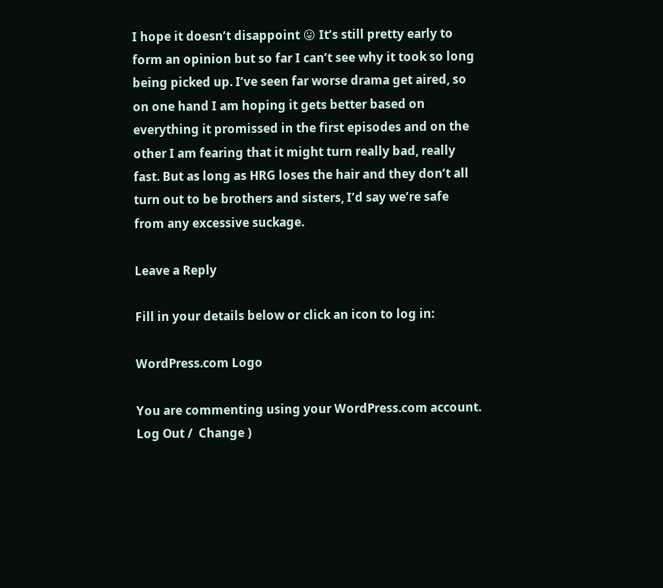I hope it doesn’t disappoint 😛 It’s still pretty early to form an opinion but so far I can’t see why it took so long being picked up. I’ve seen far worse drama get aired, so on one hand I am hoping it gets better based on everything it promissed in the first episodes and on the other I am fearing that it might turn really bad, really fast. But as long as HRG loses the hair and they don’t all turn out to be brothers and sisters, I’d say we’re safe from any excessive suckage.

Leave a Reply

Fill in your details below or click an icon to log in:

WordPress.com Logo

You are commenting using your WordPress.com account. Log Out /  Change )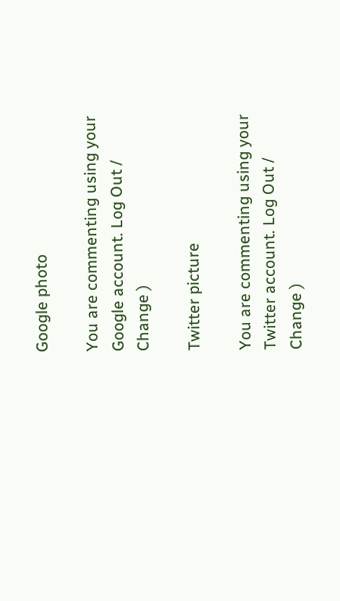Google photo

You are commenting using your Google account. Log Out /  Change )

Twitter picture

You are commenting using your Twitter account. Log Out /  Change )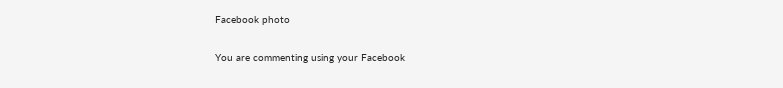Facebook photo

You are commenting using your Facebook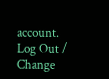account. Log Out /  Change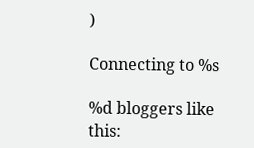)

Connecting to %s

%d bloggers like this: